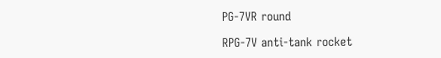PG-7VR round

RPG-7V anti-tank rocket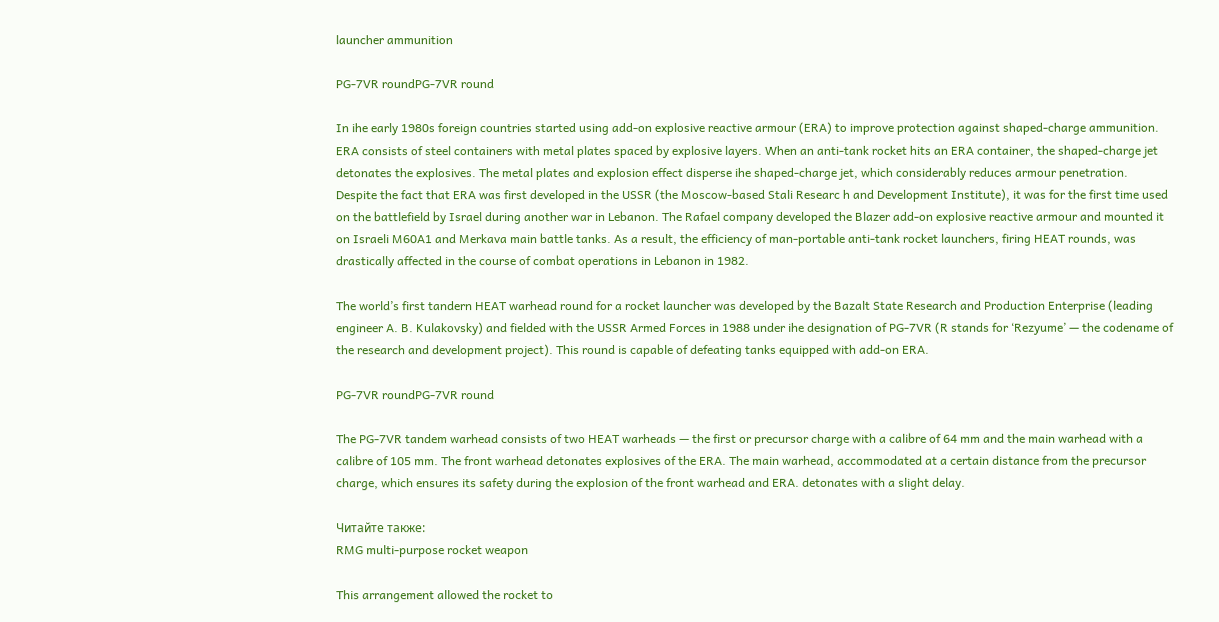launcher ammunition

PG-7VR roundPG-7VR round

In ihe early 1980s foreign countries started using add-on explosive reactive armour (ERA) to improve protection against shaped-charge ammunition. ERA consists of steel containers with metal plates spaced by explosive layers. When an anti-tank rocket hits an ERA container, the shaped-charge jet detonates the explosives. The metal plates and explosion effect disperse ihe shaped-charge jet, which considerably reduces armour penetration.
Despite the fact that ERA was first developed in the USSR (the Moscow-based Stali Researc h and Development Institute), it was for the first time used on the battlefield by Israel during another war in Lebanon. The Rafael company developed the Blazer add-on explosive reactive armour and mounted it on Israeli M60A1 and Merkava main battle tanks. As a result, the efficiency of man-portable anti-tank rocket launchers, firing HEAT rounds, was drastically affected in the course of combat operations in Lebanon in 1982.

The world’s first tandern HEAT warhead round for a rocket launcher was developed by the Bazalt State Research and Production Enterprise (leading engineer A. B. Kulakovsky) and fielded with the USSR Armed Forces in 1988 under ihe designation of PG-7VR (R stands for ‘Rezyume’ — the codename of the research and development project). This round is capable of defeating tanks equipped with add-on ERA.

PG-7VR roundPG-7VR round

The PG-7VR tandem warhead consists of two HEAT warheads — the first or precursor charge with a calibre of 64 mm and the main warhead with a calibre of 105 mm. The front warhead detonates explosives of the ERA. The main warhead, accommodated at a certain distance from the precursor charge, which ensures its safety during the explosion of the front warhead and ERA. detonates with a slight delay.

Читайте также:
RMG multi-purpose rocket weapon

This arrangement allowed the rocket to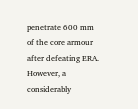penetrate 600 mm of the core armour after defeating ERA. However, a considerably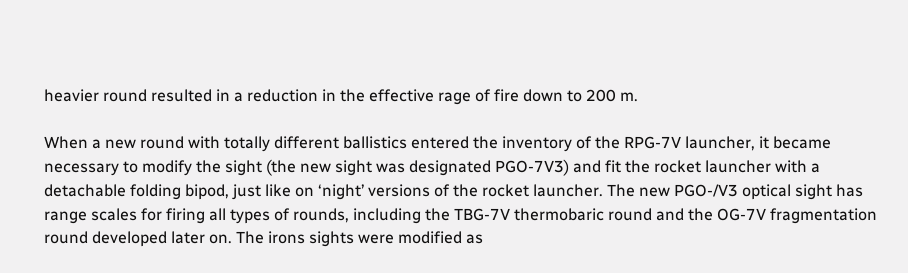heavier round resulted in a reduction in the effective rage of fire down to 200 m.

When a new round with totally different ballistics entered the inventory of the RPG-7V launcher, it became necessary to modify the sight (the new sight was designated PGO-7V3) and fit the rocket launcher with a detachable folding bipod, just like on ‘night’ versions of the rocket launcher. The new PGO-/V3 optical sight has range scales for firing all types of rounds, including the TBG-7V thermobaric round and the OG-7V fragmentation round developed later on. The irons sights were modified as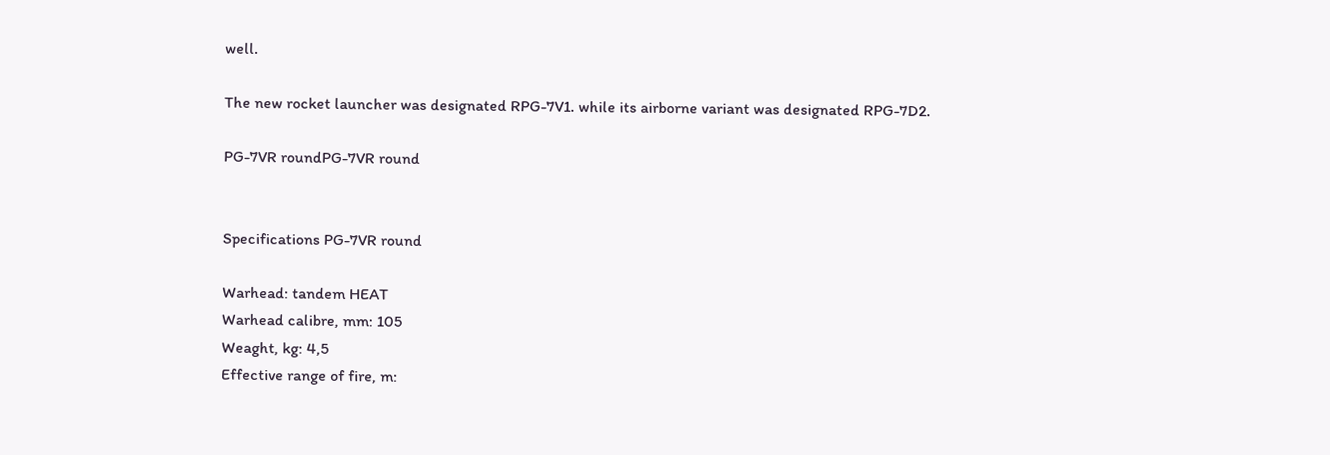well.

The new rocket launcher was designated RPG-7V1. while its airborne variant was designated RPG-7D2.

PG-7VR roundPG-7VR round


Specifications PG-7VR round

Warhead: tandem HEAT
Warhead calibre, mm: 105
Weaght, kg: 4,5
Effective range of fire, m: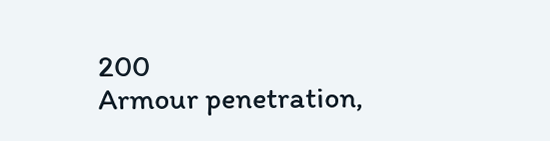200
Armour penetration,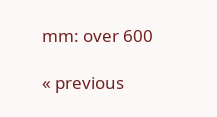mm: over 600

« previous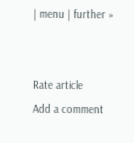| menu | further »


Rate article
Add a comment